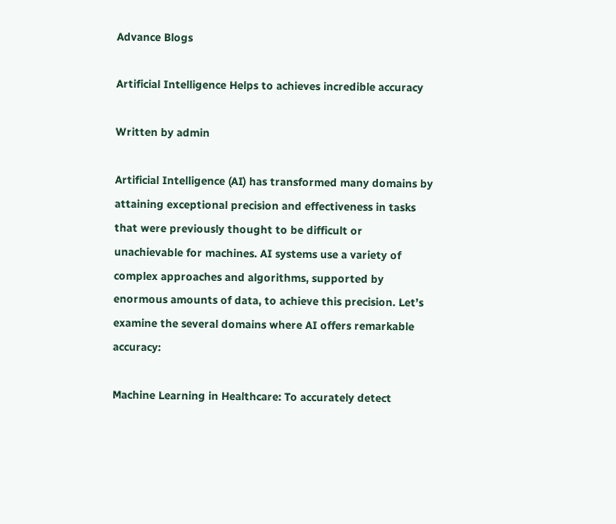Advance Blogs

Artificial Intelligence Helps to achieves incredible accuracy

Written by admin

Artificial Intelligence (AI) has transformed many domains by attaining exceptional precision and effectiveness in tasks that were previously thought to be difficult or unachievable for machines. AI systems use a variety of complex approaches and algorithms, supported by enormous amounts of data, to achieve this precision. Let’s examine the several domains where AI offers remarkable accuracy:

Machine Learning in Healthcare: To accurately detect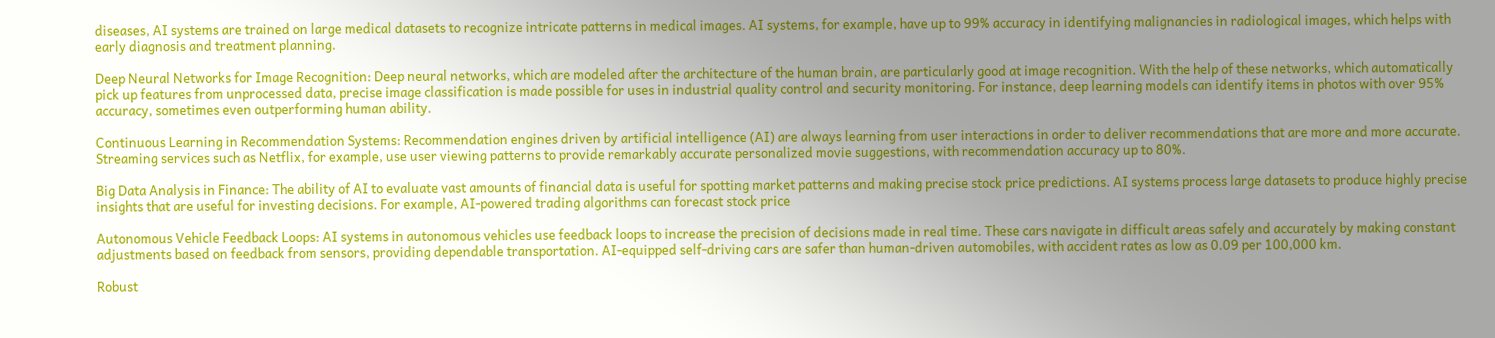diseases, AI systems are trained on large medical datasets to recognize intricate patterns in medical images. AI systems, for example, have up to 99% accuracy in identifying malignancies in radiological images, which helps with early diagnosis and treatment planning.

Deep Neural Networks for Image Recognition: Deep neural networks, which are modeled after the architecture of the human brain, are particularly good at image recognition. With the help of these networks, which automatically pick up features from unprocessed data, precise image classification is made possible for uses in industrial quality control and security monitoring. For instance, deep learning models can identify items in photos with over 95% accuracy, sometimes even outperforming human ability.

Continuous Learning in Recommendation Systems: Recommendation engines driven by artificial intelligence (AI) are always learning from user interactions in order to deliver recommendations that are more and more accurate. Streaming services such as Netflix, for example, use user viewing patterns to provide remarkably accurate personalized movie suggestions, with recommendation accuracy up to 80%.

Big Data Analysis in Finance: The ability of AI to evaluate vast amounts of financial data is useful for spotting market patterns and making precise stock price predictions. AI systems process large datasets to produce highly precise insights that are useful for investing decisions. For example, AI-powered trading algorithms can forecast stock price

Autonomous Vehicle Feedback Loops: AI systems in autonomous vehicles use feedback loops to increase the precision of decisions made in real time. These cars navigate in difficult areas safely and accurately by making constant adjustments based on feedback from sensors, providing dependable transportation. AI-equipped self-driving cars are safer than human-driven automobiles, with accident rates as low as 0.09 per 100,000 km.

Robust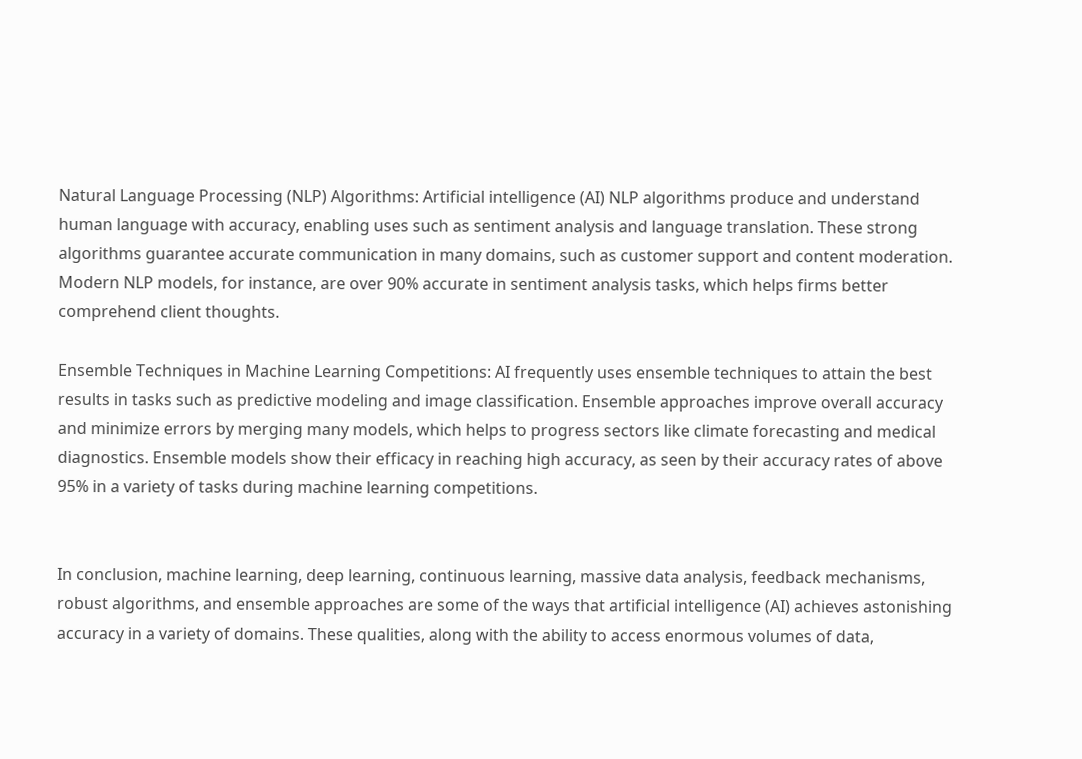Natural Language Processing (NLP) Algorithms: Artificial intelligence (AI) NLP algorithms produce and understand human language with accuracy, enabling uses such as sentiment analysis and language translation. These strong algorithms guarantee accurate communication in many domains, such as customer support and content moderation. Modern NLP models, for instance, are over 90% accurate in sentiment analysis tasks, which helps firms better comprehend client thoughts.

Ensemble Techniques in Machine Learning Competitions: AI frequently uses ensemble techniques to attain the best results in tasks such as predictive modeling and image classification. Ensemble approaches improve overall accuracy and minimize errors by merging many models, which helps to progress sectors like climate forecasting and medical diagnostics. Ensemble models show their efficacy in reaching high accuracy, as seen by their accuracy rates of above 95% in a variety of tasks during machine learning competitions.


In conclusion, machine learning, deep learning, continuous learning, massive data analysis, feedback mechanisms, robust algorithms, and ensemble approaches are some of the ways that artificial intelligence (AI) achieves astonishing accuracy in a variety of domains. These qualities, along with the ability to access enormous volumes of data,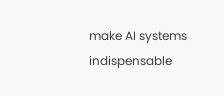make AI systems indispensable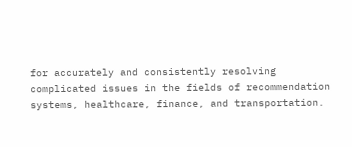for accurately and consistently resolving complicated issues in the fields of recommendation systems, healthcare, finance, and transportation.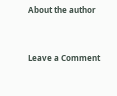About the author


Leave a Comment